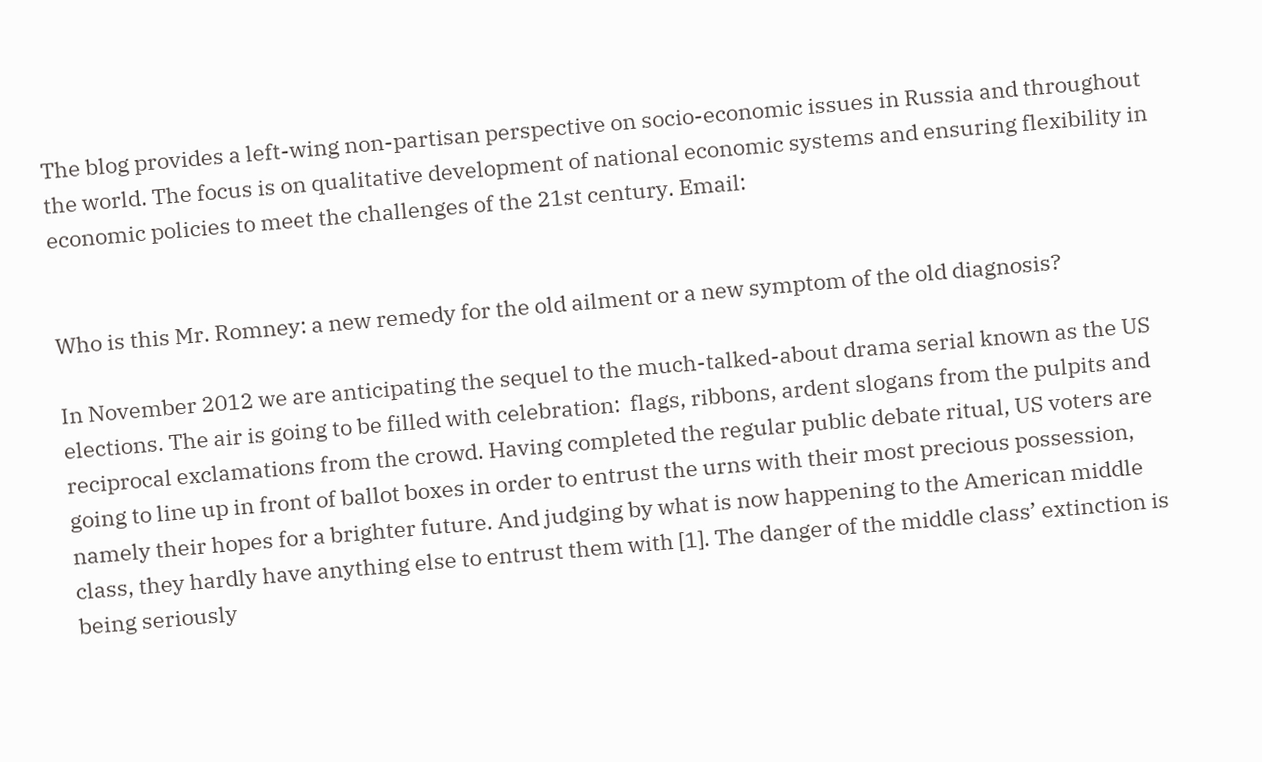The blog provides a left-wing non-partisan perspective on socio-economic issues in Russia and throughout the world. The focus is on qualitative development of national economic systems and ensuring flexibility in economic policies to meet the challenges of the 21st century. Email:


Who is this Mr. Romney: a new remedy for the old ailment or a new symptom of the old diagnosis?

In November 2012 we are anticipating the sequel to the much-talked-about drama serial known as the US elections. The air is going to be filled with celebration:  flags, ribbons, ardent slogans from the pulpits and reciprocal exclamations from the crowd. Having completed the regular public debate ritual, US voters are going to line up in front of ballot boxes in order to entrust the urns with their most precious possession, namely their hopes for a brighter future. And judging by what is now happening to the American middle class, they hardly have anything else to entrust them with [1]. The danger of the middle class’ extinction is being seriously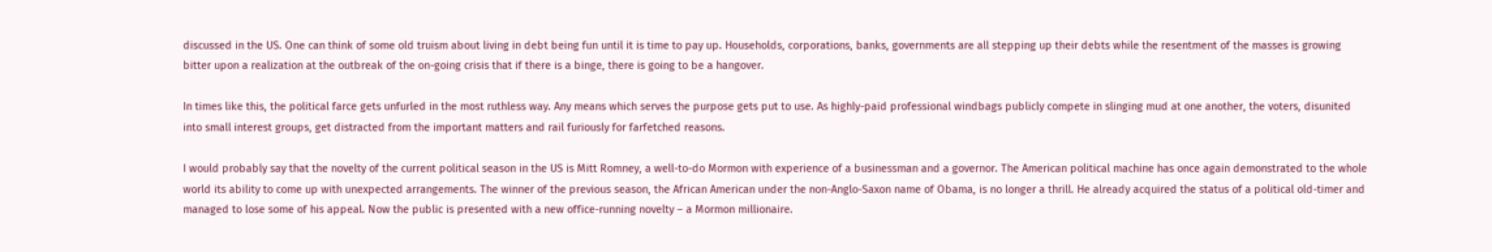discussed in the US. One can think of some old truism about living in debt being fun until it is time to pay up. Households, corporations, banks, governments are all stepping up their debts while the resentment of the masses is growing bitter upon a realization at the outbreak of the on-going crisis that if there is a binge, there is going to be a hangover.

In times like this, the political farce gets unfurled in the most ruthless way. Any means which serves the purpose gets put to use. As highly-paid professional windbags publicly compete in slinging mud at one another, the voters, disunited into small interest groups, get distracted from the important matters and rail furiously for farfetched reasons.

I would probably say that the novelty of the current political season in the US is Mitt Romney, a well-to-do Mormon with experience of a businessman and a governor. The American political machine has once again demonstrated to the whole world its ability to come up with unexpected arrangements. The winner of the previous season, the African American under the non-Anglo-Saxon name of Obama, is no longer a thrill. He already acquired the status of a political old-timer and managed to lose some of his appeal. Now the public is presented with a new office-running novelty – a Mormon millionaire.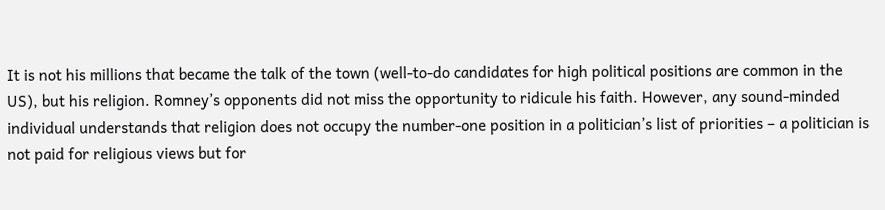It is not his millions that became the talk of the town (well-to-do candidates for high political positions are common in the US), but his religion. Romney’s opponents did not miss the opportunity to ridicule his faith. However, any sound-minded individual understands that religion does not occupy the number-one position in a politician’s list of priorities – a politician is not paid for religious views but for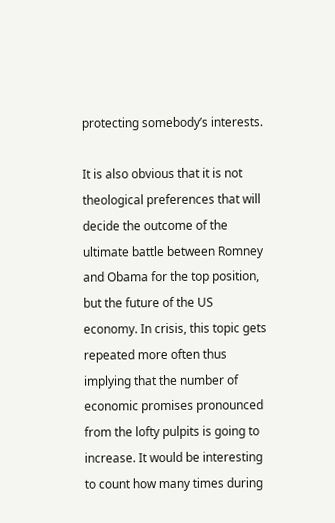protecting somebody’s interests.

It is also obvious that it is not theological preferences that will decide the outcome of the ultimate battle between Romney and Obama for the top position, but the future of the US economy. In crisis, this topic gets repeated more often thus implying that the number of economic promises pronounced from the lofty pulpits is going to increase. It would be interesting to count how many times during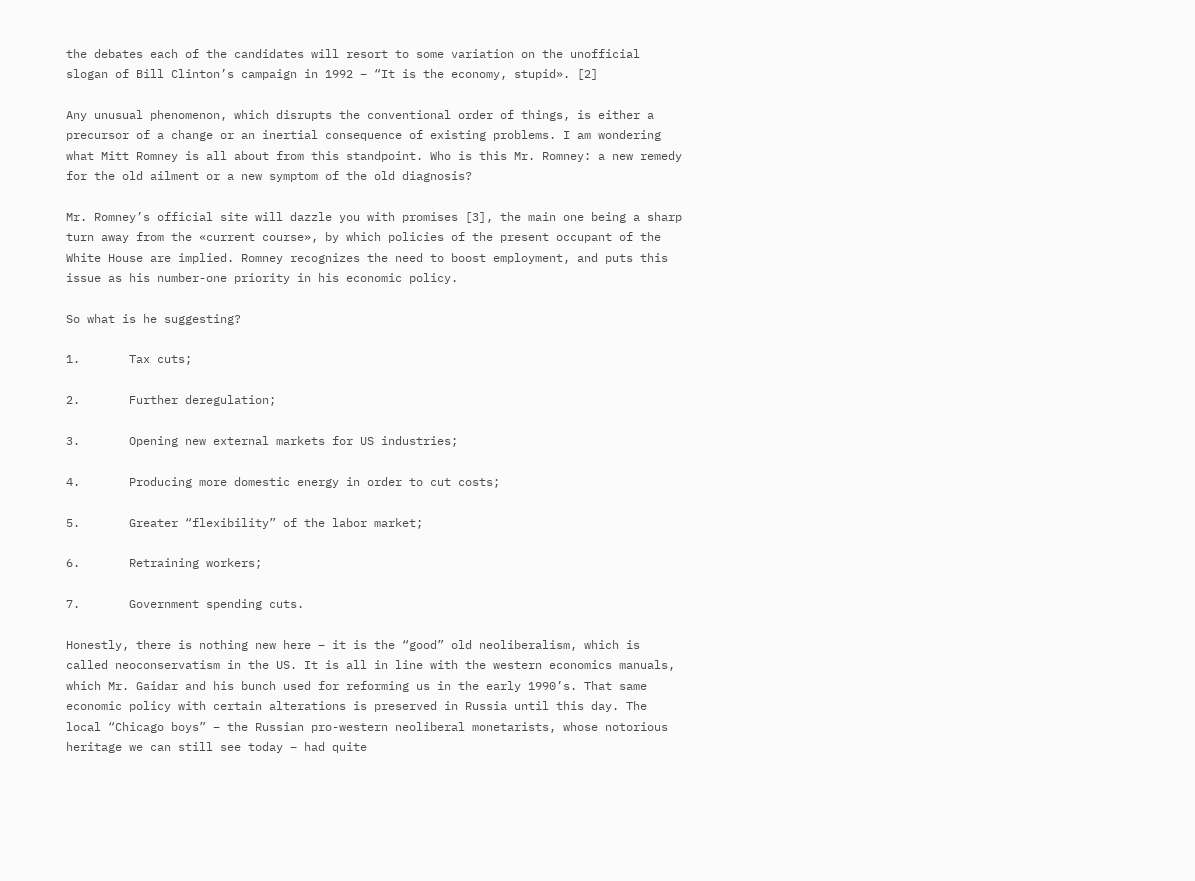the debates each of the candidates will resort to some variation on the unofficial slogan of Bill Clinton’s campaign in 1992 – “It is the economy, stupid». [2]

Any unusual phenomenon, which disrupts the conventional order of things, is either a precursor of a change or an inertial consequence of existing problems. I am wondering what Mitt Romney is all about from this standpoint. Who is this Mr. Romney: a new remedy for the old ailment or a new symptom of the old diagnosis?

Mr. Romney’s official site will dazzle you with promises [3], the main one being a sharp turn away from the «current course», by which policies of the present occupant of the White House are implied. Romney recognizes the need to boost employment, and puts this issue as his number-one priority in his economic policy.

So what is he suggesting?

1.       Tax cuts;

2.       Further deregulation;

3.       Opening new external markets for US industries;

4.       Producing more domestic energy in order to cut costs;

5.       Greater “flexibility” of the labor market;

6.       Retraining workers;

7.       Government spending cuts.

Honestly, there is nothing new here – it is the “good” old neoliberalism, which is called neoconservatism in the US. It is all in line with the western economics manuals, which Mr. Gaidar and his bunch used for reforming us in the early 1990’s. That same economic policy with certain alterations is preserved in Russia until this day. The local “Chicago boys” – the Russian pro-western neoliberal monetarists, whose notorious heritage we can still see today – had quite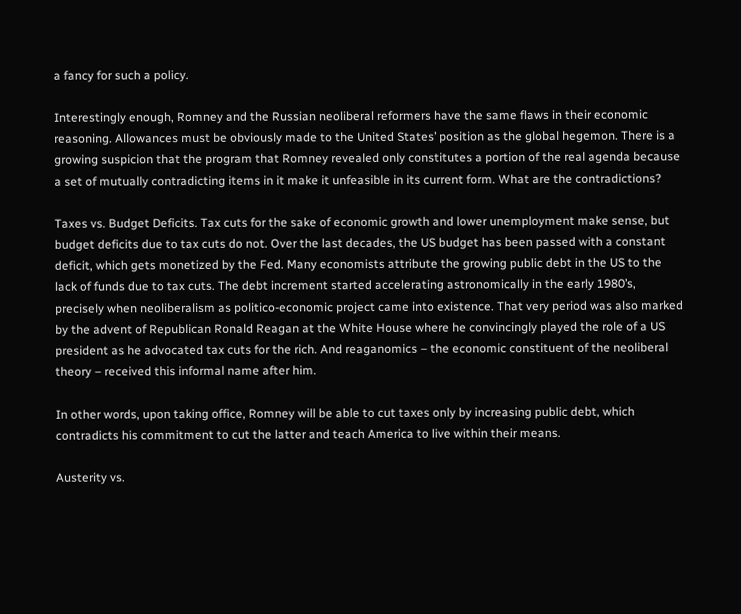a fancy for such a policy.

Interestingly enough, Romney and the Russian neoliberal reformers have the same flaws in their economic reasoning. Allowances must be obviously made to the United States’ position as the global hegemon. There is a growing suspicion that the program that Romney revealed only constitutes a portion of the real agenda because a set of mutually contradicting items in it make it unfeasible in its current form. What are the contradictions?

Taxes vs. Budget Deficits. Tax cuts for the sake of economic growth and lower unemployment make sense, but budget deficits due to tax cuts do not. Over the last decades, the US budget has been passed with a constant deficit, which gets monetized by the Fed. Many economists attribute the growing public debt in the US to the lack of funds due to tax cuts. The debt increment started accelerating astronomically in the early 1980’s, precisely when neoliberalism as politico-economic project came into existence. That very period was also marked by the advent of Republican Ronald Reagan at the White House where he convincingly played the role of a US president as he advocated tax cuts for the rich. And reaganomics – the economic constituent of the neoliberal theory – received this informal name after him.

In other words, upon taking office, Romney will be able to cut taxes only by increasing public debt, which contradicts his commitment to cut the latter and teach America to live within their means.

Austerity vs.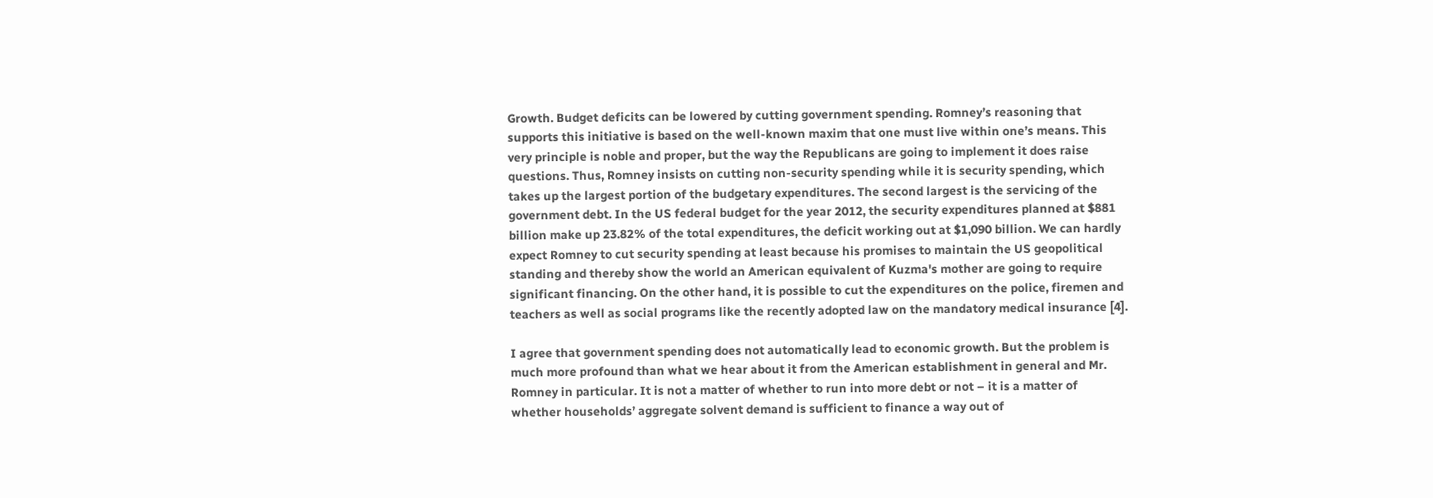Growth. Budget deficits can be lowered by cutting government spending. Romney’s reasoning that supports this initiative is based on the well-known maxim that one must live within one’s means. This very principle is noble and proper, but the way the Republicans are going to implement it does raise questions. Thus, Romney insists on cutting non-security spending while it is security spending, which takes up the largest portion of the budgetary expenditures. The second largest is the servicing of the government debt. In the US federal budget for the year 2012, the security expenditures planned at $881 billion make up 23.82% of the total expenditures, the deficit working out at $1,090 billion. We can hardly expect Romney to cut security spending at least because his promises to maintain the US geopolitical standing and thereby show the world an American equivalent of Kuzma's mother are going to require significant financing. On the other hand, it is possible to cut the expenditures on the police, firemen and teachers as well as social programs like the recently adopted law on the mandatory medical insurance [4].

I agree that government spending does not automatically lead to economic growth. But the problem is much more profound than what we hear about it from the American establishment in general and Mr. Romney in particular. It is not a matter of whether to run into more debt or not – it is a matter of whether households’ aggregate solvent demand is sufficient to finance a way out of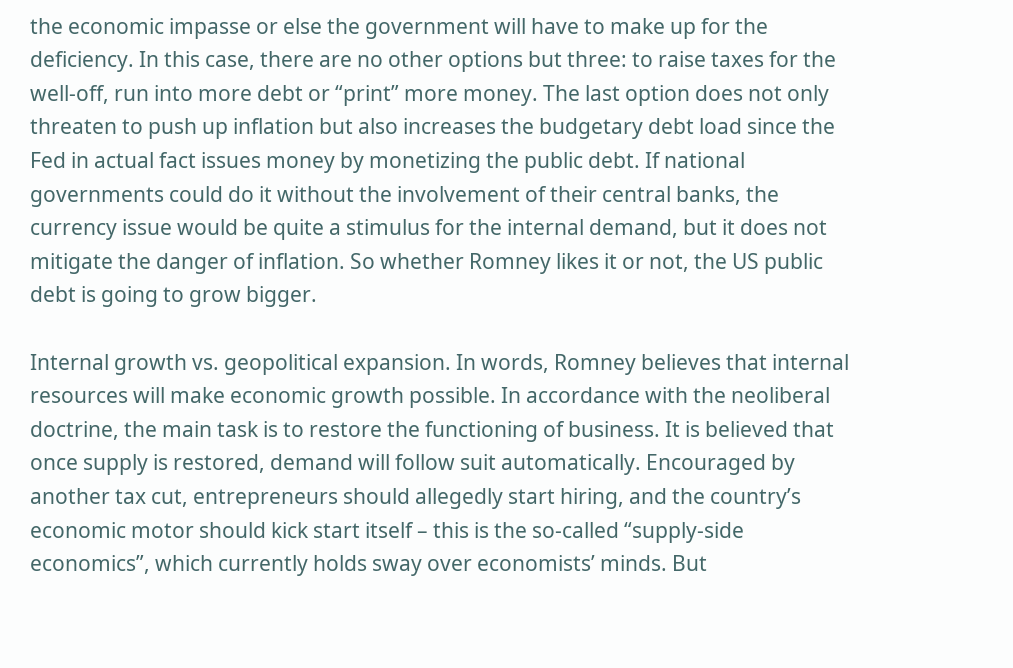the economic impasse or else the government will have to make up for the deficiency. In this case, there are no other options but three: to raise taxes for the well-off, run into more debt or “print” more money. The last option does not only threaten to push up inflation but also increases the budgetary debt load since the Fed in actual fact issues money by monetizing the public debt. If national governments could do it without the involvement of their central banks, the currency issue would be quite a stimulus for the internal demand, but it does not mitigate the danger of inflation. So whether Romney likes it or not, the US public debt is going to grow bigger.

Internal growth vs. geopolitical expansion. In words, Romney believes that internal resources will make economic growth possible. In accordance with the neoliberal doctrine, the main task is to restore the functioning of business. It is believed that once supply is restored, demand will follow suit automatically. Encouraged by another tax cut, entrepreneurs should allegedly start hiring, and the country’s economic motor should kick start itself – this is the so-called “supply-side economics”, which currently holds sway over economists’ minds. But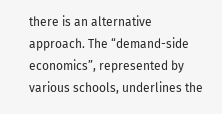there is an alternative approach. The “demand-side economics”, represented by various schools, underlines the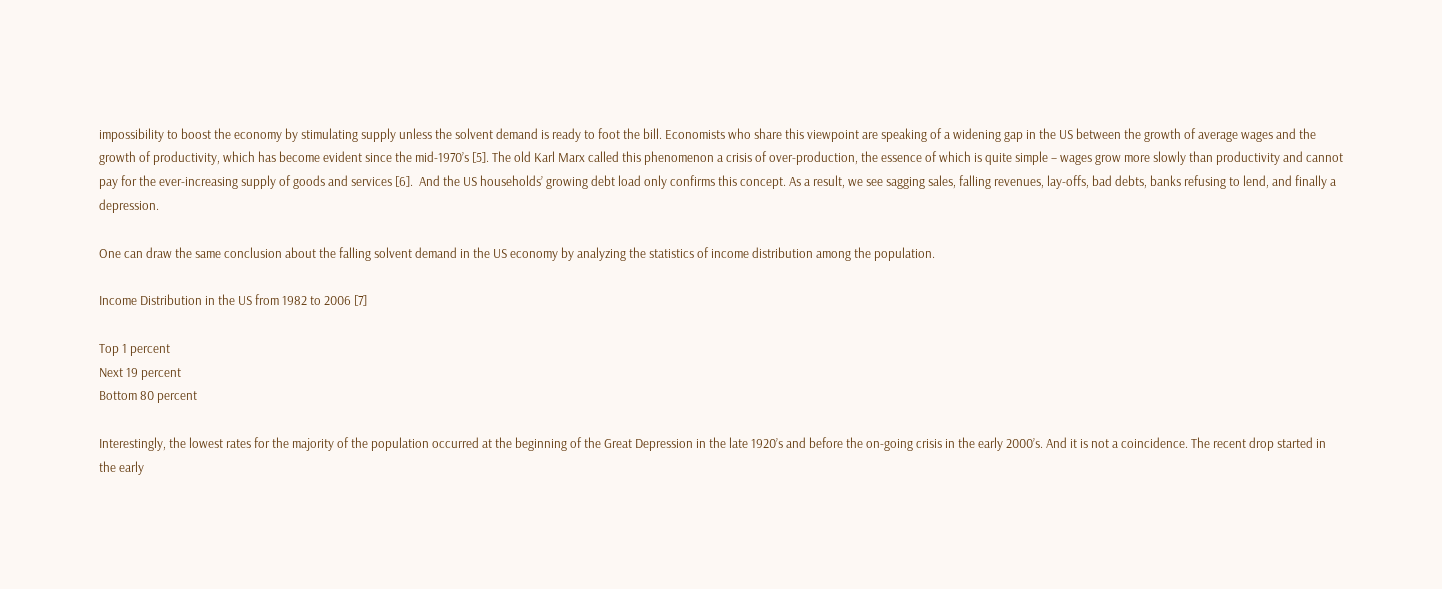impossibility to boost the economy by stimulating supply unless the solvent demand is ready to foot the bill. Economists who share this viewpoint are speaking of a widening gap in the US between the growth of average wages and the growth of productivity, which has become evident since the mid-1970’s [5]. The old Karl Marx called this phenomenon a crisis of over-production, the essence of which is quite simple – wages grow more slowly than productivity and cannot pay for the ever-increasing supply of goods and services [6].  And the US households’ growing debt load only confirms this concept. As a result, we see sagging sales, falling revenues, lay-offs, bad debts, banks refusing to lend, and finally a depression.

One can draw the same conclusion about the falling solvent demand in the US economy by analyzing the statistics of income distribution among the population.

Income Distribution in the US from 1982 to 2006 [7]

Top 1 percent
Next 19 percent
Bottom 80 percent

Interestingly, the lowest rates for the majority of the population occurred at the beginning of the Great Depression in the late 1920’s and before the on-going crisis in the early 2000’s. And it is not a coincidence. The recent drop started in the early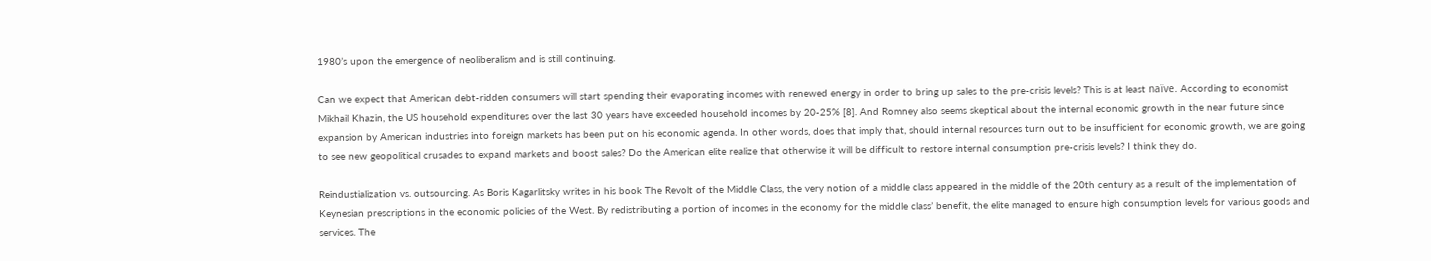1980’s upon the emergence of neoliberalism and is still continuing.

Can we expect that American debt-ridden consumers will start spending their evaporating incomes with renewed energy in order to bring up sales to the pre-crisis levels? This is at least naïve. According to economist Mikhail Khazin, the US household expenditures over the last 30 years have exceeded household incomes by 20-25% [8]. And Romney also seems skeptical about the internal economic growth in the near future since expansion by American industries into foreign markets has been put on his economic agenda. In other words, does that imply that, should internal resources turn out to be insufficient for economic growth, we are going to see new geopolitical crusades to expand markets and boost sales? Do the American elite realize that otherwise it will be difficult to restore internal consumption pre-crisis levels? I think they do.

Reindustialization vs. outsourcing. As Boris Kagarlitsky writes in his book The Revolt of the Middle Class, the very notion of a middle class appeared in the middle of the 20th century as a result of the implementation of Keynesian prescriptions in the economic policies of the West. By redistributing a portion of incomes in the economy for the middle class’ benefit, the elite managed to ensure high consumption levels for various goods and services. The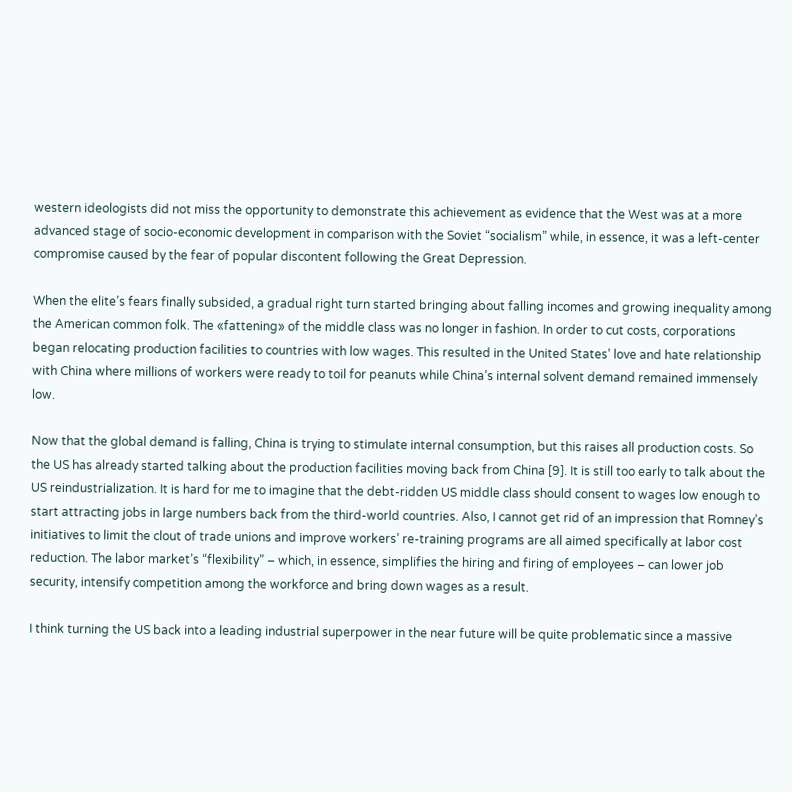western ideologists did not miss the opportunity to demonstrate this achievement as evidence that the West was at a more advanced stage of socio-economic development in comparison with the Soviet “socialism” while, in essence, it was a left-center compromise caused by the fear of popular discontent following the Great Depression.

When the elite’s fears finally subsided, a gradual right turn started bringing about falling incomes and growing inequality among the American common folk. The «fattening» of the middle class was no longer in fashion. In order to cut costs, corporations began relocating production facilities to countries with low wages. This resulted in the United States’ love and hate relationship with China where millions of workers were ready to toil for peanuts while China’s internal solvent demand remained immensely low.

Now that the global demand is falling, China is trying to stimulate internal consumption, but this raises all production costs. So the US has already started talking about the production facilities moving back from China [9]. It is still too early to talk about the US reindustrialization. It is hard for me to imagine that the debt-ridden US middle class should consent to wages low enough to start attracting jobs in large numbers back from the third-world countries. Also, I cannot get rid of an impression that Romney’s initiatives to limit the clout of trade unions and improve workers’ re-training programs are all aimed specifically at labor cost reduction. The labor market’s “flexibility” – which, in essence, simplifies the hiring and firing of employees – can lower job security, intensify competition among the workforce and bring down wages as a result.

I think turning the US back into a leading industrial superpower in the near future will be quite problematic since a massive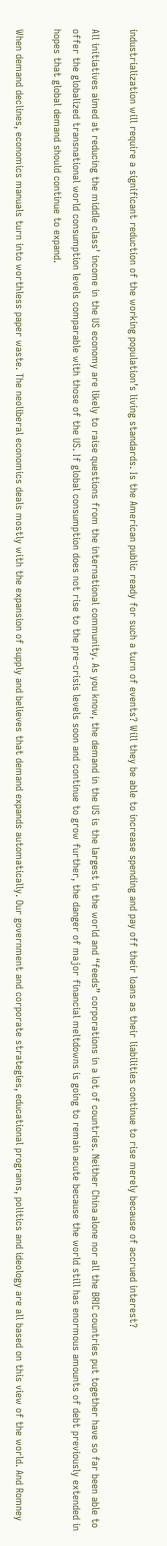industrialization will require a significant reduction of the working population’s living standards. Is the American public ready for such a turn of events? Will they be able to increase spending and pay off their loans as their liabilities continue to rise merely because of accrued interest?

All initiatives aimed at reducing the middle class’ income in the US economy are likely to raise questions from the international community. As you know, the demand in the US is the largest in the world and “feeds” corporations in a lot of countries. Neither China alone nor all the BRIC countries put together have so far been able to offer the globalized transnational world consumption levels comparable with those of the US. If global consumption does not rise to the pre-crisis levels soon and continue to grow further, the danger of major financial meltdowns is going to remain acute because the world still has enormous amounts of debt previously extended in hopes that global demand should continue to expand.

When demand declines, economics manuals turn into worthless paper waste. The neoliberal economics deals mostly with the expansion of supply and believes that demand expands automatically. Our government and corporate strategies, educational programs, politics and ideology are all based on this view of the world. And Romney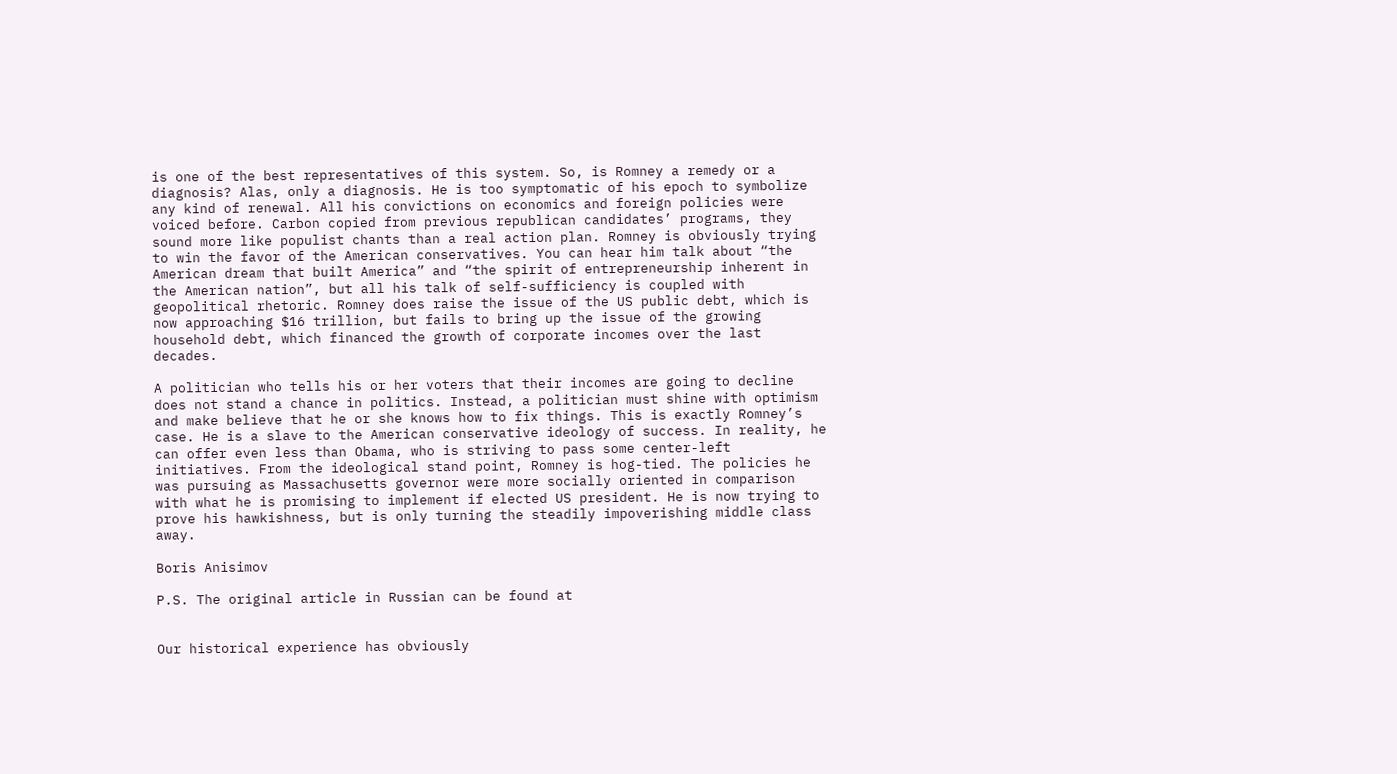is one of the best representatives of this system. So, is Romney a remedy or a diagnosis? Alas, only a diagnosis. He is too symptomatic of his epoch to symbolize any kind of renewal. All his convictions on economics and foreign policies were voiced before. Carbon copied from previous republican candidates’ programs, they sound more like populist chants than a real action plan. Romney is obviously trying to win the favor of the American conservatives. You can hear him talk about “the American dream that built America” and “the spirit of entrepreneurship inherent in the American nation”, but all his talk of self-sufficiency is coupled with geopolitical rhetoric. Romney does raise the issue of the US public debt, which is now approaching $16 trillion, but fails to bring up the issue of the growing household debt, which financed the growth of corporate incomes over the last decades.

A politician who tells his or her voters that their incomes are going to decline does not stand a chance in politics. Instead, a politician must shine with optimism and make believe that he or she knows how to fix things. This is exactly Romney’s case. He is a slave to the American conservative ideology of success. In reality, he can offer even less than Obama, who is striving to pass some center-left initiatives. From the ideological stand point, Romney is hog-tied. The policies he was pursuing as Massachusetts governor were more socially oriented in comparison with what he is promising to implement if elected US president. He is now trying to prove his hawkishness, but is only turning the steadily impoverishing middle class away.

Boris Anisimov

P.S. The original article in Russian can be found at


Our historical experience has obviously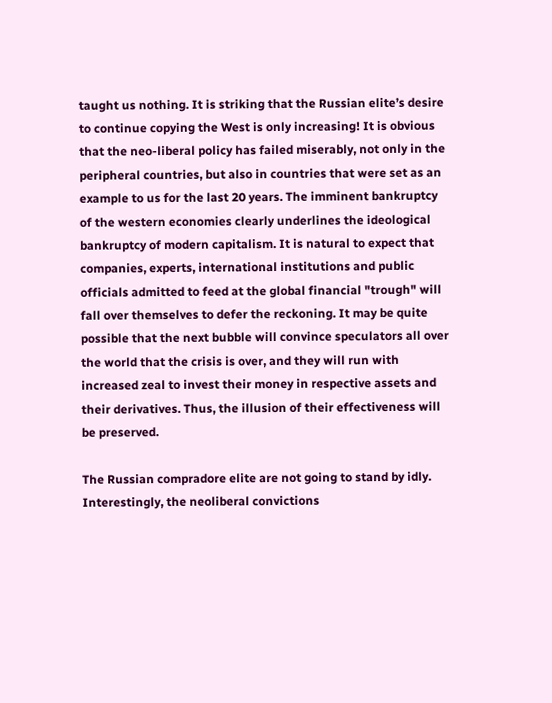taught us nothing. It is striking that the Russian elite’s desire to continue copying the West is only increasing! It is obvious that the neo-liberal policy has failed miserably, not only in the peripheral countries, but also in countries that were set as an example to us for the last 20 years. The imminent bankruptcy of the western economies clearly underlines the ideological bankruptcy of modern capitalism. It is natural to expect that companies, experts, international institutions and public officials admitted to feed at the global financial "trough" will fall over themselves to defer the reckoning. It may be quite possible that the next bubble will convince speculators all over the world that the crisis is over, and they will run with increased zeal to invest their money in respective assets and their derivatives. Thus, the illusion of their effectiveness will be preserved.

The Russian compradore elite are not going to stand by idly. Interestingly, the neoliberal convictions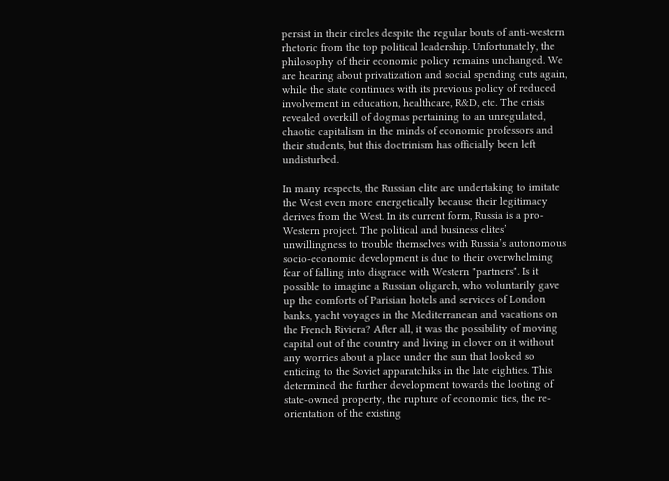persist in their circles despite the regular bouts of anti-western rhetoric from the top political leadership. Unfortunately, the philosophy of their economic policy remains unchanged. We are hearing about privatization and social spending cuts again, while the state continues with its previous policy of reduced involvement in education, healthcare, R&D, etc. The crisis revealed overkill of dogmas pertaining to an unregulated, chaotic capitalism in the minds of economic professors and their students, but this doctrinism has officially been left undisturbed.

In many respects, the Russian elite are undertaking to imitate the West even more energetically because their legitimacy derives from the West. In its current form, Russia is a pro-Western project. The political and business elites’ unwillingness to trouble themselves with Russia’s autonomous socio-economic development is due to their overwhelming fear of falling into disgrace with Western "partners". Is it possible to imagine a Russian oligarch, who voluntarily gave up the comforts of Parisian hotels and services of London banks, yacht voyages in the Mediterranean and vacations on the French Riviera? After all, it was the possibility of moving capital out of the country and living in clover on it without any worries about a place under the sun that looked so enticing to the Soviet apparatchiks in the late eighties. This determined the further development towards the looting of state-owned property, the rupture of economic ties, the re-orientation of the existing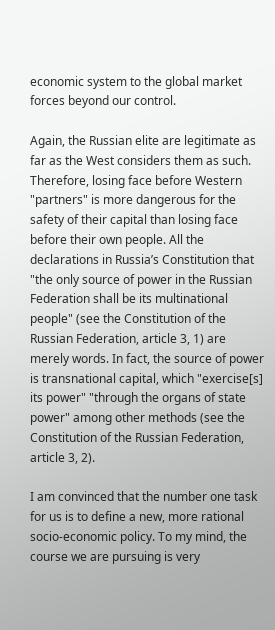economic system to the global market forces beyond our control.

Again, the Russian elite are legitimate as far as the West considers them as such. Therefore, losing face before Western "partners" is more dangerous for the safety of their capital than losing face before their own people. All the declarations in Russia’s Constitution that "the only source of power in the Russian Federation shall be its multinational people" (see the Constitution of the Russian Federation, article 3, 1) are merely words. In fact, the source of power is transnational capital, which "exercise[s] its power" "through the organs of state power" among other methods (see the Constitution of the Russian Federation, article 3, 2).

I am convinced that the number one task for us is to define a new, more rational socio-economic policy. To my mind, the course we are pursuing is very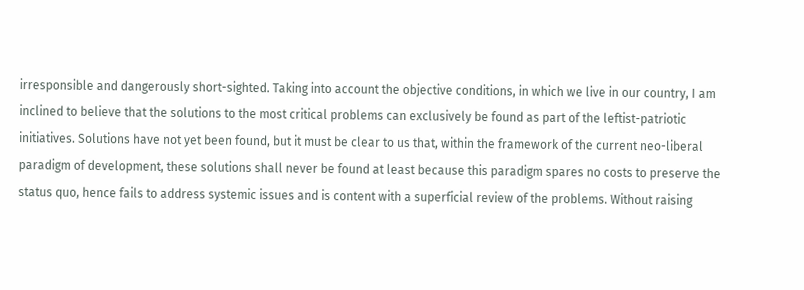irresponsible and dangerously short-sighted. Taking into account the objective conditions, in which we live in our country, I am inclined to believe that the solutions to the most critical problems can exclusively be found as part of the leftist-patriotic initiatives. Solutions have not yet been found, but it must be clear to us that, within the framework of the current neo-liberal paradigm of development, these solutions shall never be found at least because this paradigm spares no costs to preserve the status quo, hence fails to address systemic issues and is content with a superficial review of the problems. Without raising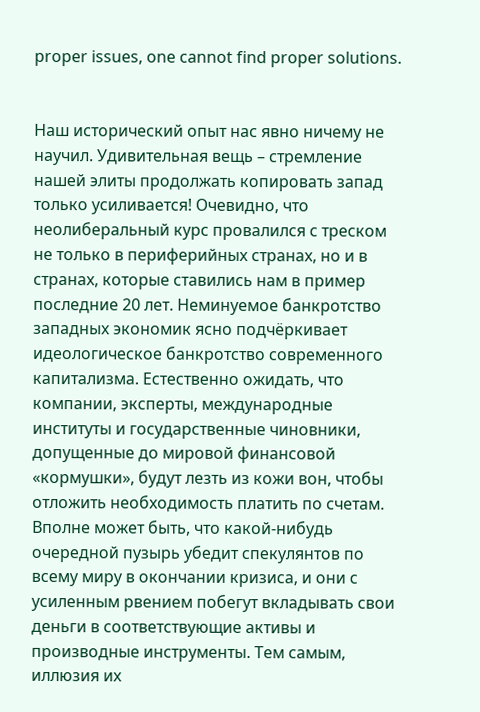proper issues, one cannot find proper solutions.


Наш исторический опыт нас явно ничему не научил. Удивительная вещь – стремление нашей элиты продолжать копировать запад только усиливается! Очевидно, что неолиберальный курс провалился с треском не только в периферийных странах, но и в странах, которые ставились нам в пример последние 20 лет. Неминуемое банкротство западных экономик ясно подчёркивает идеологическое банкротство современного капитализма. Естественно ожидать, что компании, эксперты, международные институты и государственные чиновники, допущенные до мировой финансовой «кормушки», будут лезть из кожи вон, чтобы отложить необходимость платить по счетам. Вполне может быть, что какой-нибудь очередной пузырь убедит спекулянтов по всему миру в окончании кризиса, и они с усиленным рвением побегут вкладывать свои деньги в соответствующие активы и производные инструменты. Тем самым, иллюзия их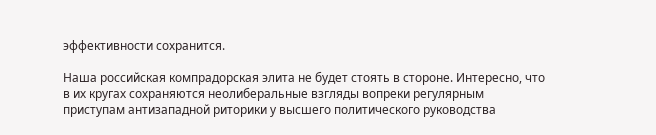эффективности сохранится.

Наша российская компрадорская элита не будет стоять в стороне. Интересно, что в их кругах сохраняются неолиберальные взгляды вопреки регулярным приступам антизападной риторики у высшего политического руководства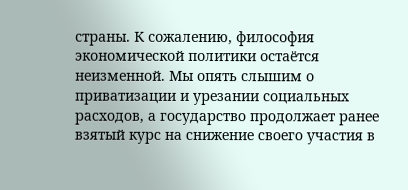страны. К сожалению, философия экономической политики остаётся неизменной. Мы опять слышим о приватизации и урезании социальных расходов, а государство продолжает ранее взятый курс на снижение своего участия в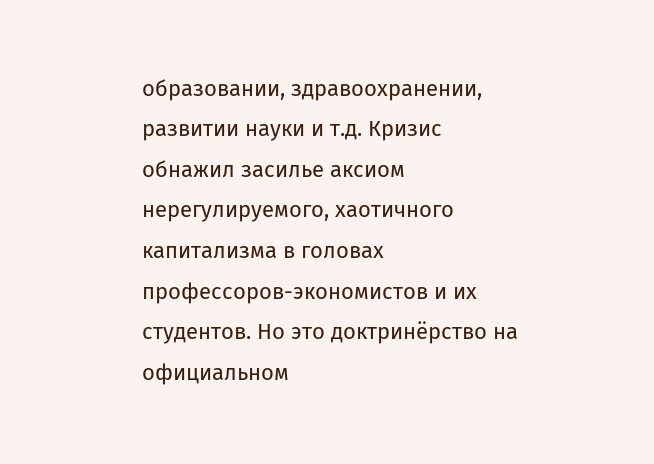образовании, здравоохранении, развитии науки и т.д. Кризис обнажил засилье аксиом нерегулируемого, хаотичного капитализма в головах профессоров-экономистов и их студентов. Но это доктринёрство на официальном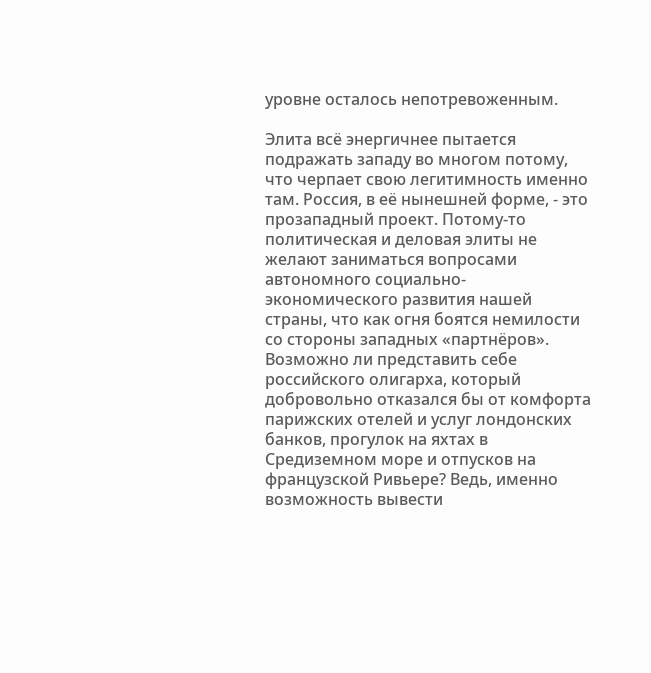уровне осталось непотревоженным.

Элита всё энергичнее пытается подражать западу во многом потому, что черпает свою легитимность именно там. Россия, в её нынешней форме, - это прозападный проект. Потому-то политическая и деловая элиты не желают заниматься вопросами автономного социально-экономического развития нашей страны, что как огня боятся немилости со стороны западных «партнёров». Возможно ли представить себе российского олигарха, который добровольно отказался бы от комфорта парижских отелей и услуг лондонских банков, прогулок на яхтах в Средиземном море и отпусков на французской Ривьере? Ведь, именно возможность вывести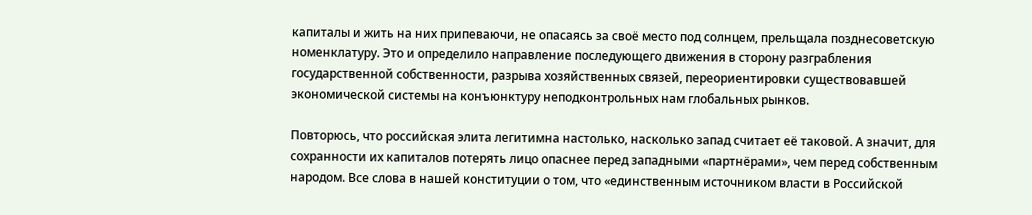капиталы и жить на них припеваючи, не опасаясь за своё место под солнцем, прельщала позднесоветскую номенклатуру. Это и определило направление последующего движения в сторону разграбления государственной собственности, разрыва хозяйственных связей, переориентировки существовавшей экономической системы на конъюнктуру неподконтрольных нам глобальных рынков.

Повторюсь, что российская элита легитимна настолько, насколько запад считает её таковой. А значит, для сохранности их капиталов потерять лицо опаснее перед западными «партнёрами», чем перед собственным народом. Все слова в нашей конституции о том, что «единственным источником власти в Российской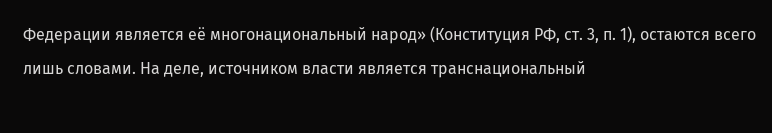Федерации является её многонациональный народ» (Конституция РФ, ст. 3, п. 1), остаются всего лишь словами. На деле, источником власти является транснациональный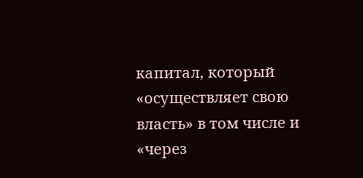капитал, который «осуществляет свою власть» в том числе и «через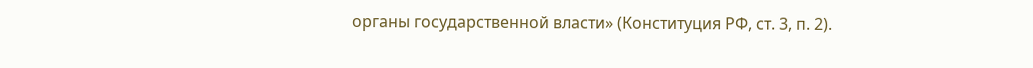органы государственной власти» (Конституция РФ, ст. 3, п. 2).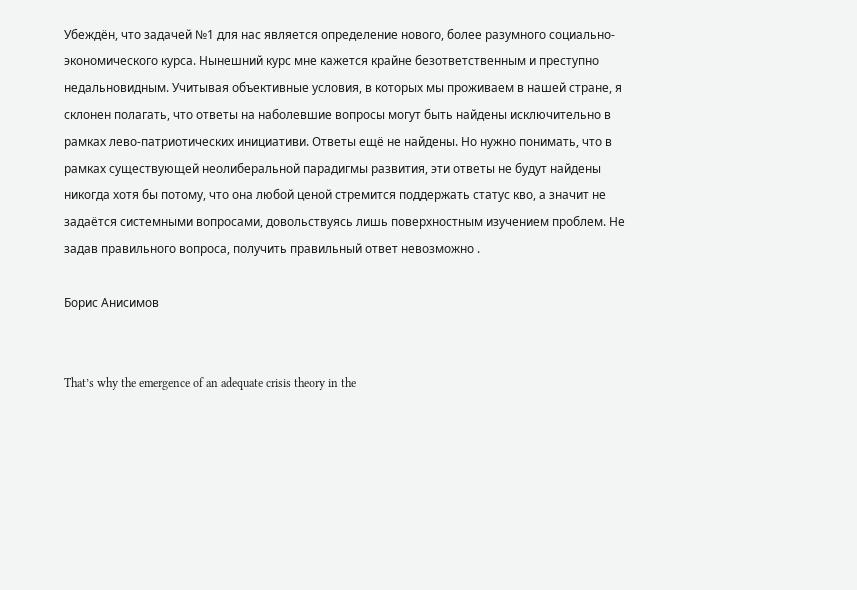Убеждён, что задачей №1 для нас является определение нового, более разумного социально-экономического курса. Нынешний курс мне кажется крайне безответственным и преступно недальновидным. Учитывая объективные условия, в которых мы проживаем в нашей стране, я склонен полагать, что ответы на наболевшие вопросы могут быть найдены исключительно в рамках лево-патриотических инициативи. Ответы ещё не найдены. Но нужно понимать, что в рамках существующей неолиберальной парадигмы развития, эти ответы не будут найдены никогда хотя бы потому, что она любой ценой стремится поддержать статус кво, а значит не задаётся системными вопросами, довольствуясь лишь поверхностным изучением проблем. Не задав правильного вопроса, получить правильный ответ невозможно .

Борис Анисимов


That’s why the emergence of an adequate crisis theory in the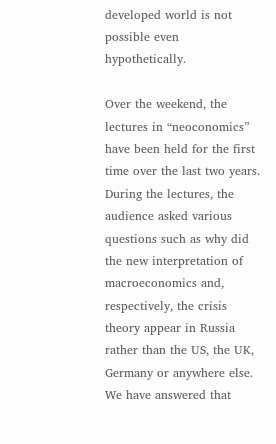developed world is not possible even hypothetically.

Over the weekend, the lectures in “neoconomics” have been held for the first time over the last two years. During the lectures, the audience asked various questions such as why did the new interpretation of macroeconomics and, respectively, the crisis theory appear in Russia rather than the US, the UK, Germany or anywhere else. We have answered that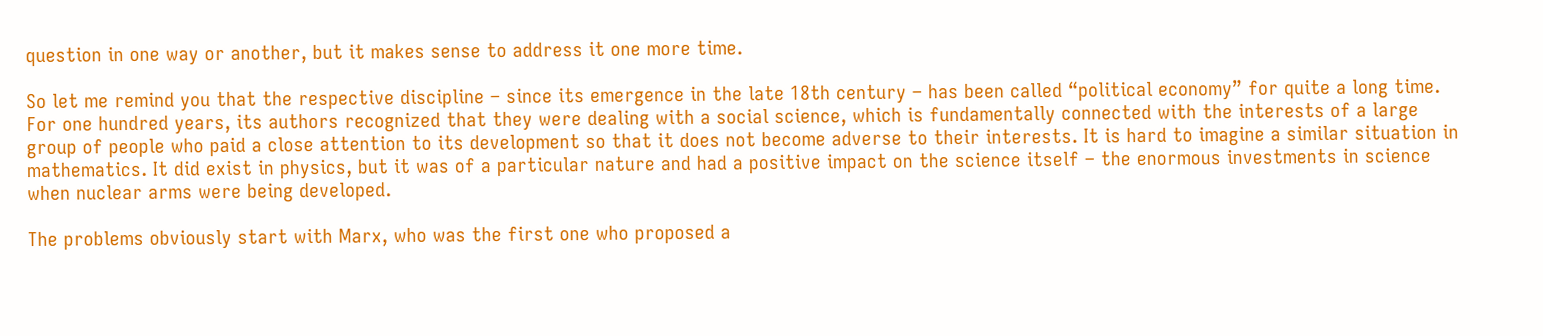question in one way or another, but it makes sense to address it one more time.

So let me remind you that the respective discipline – since its emergence in the late 18th century – has been called “political economy” for quite a long time. For one hundred years, its authors recognized that they were dealing with a social science, which is fundamentally connected with the interests of a large group of people who paid a close attention to its development so that it does not become adverse to their interests. It is hard to imagine a similar situation in mathematics. It did exist in physics, but it was of a particular nature and had a positive impact on the science itself – the enormous investments in science when nuclear arms were being developed.

The problems obviously start with Marx, who was the first one who proposed a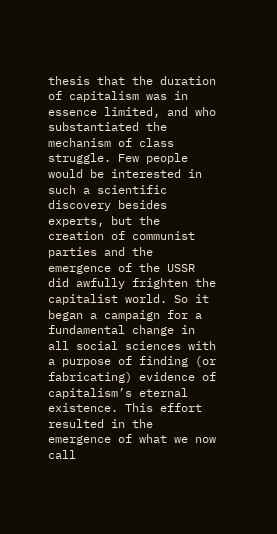thesis that the duration of capitalism was in essence limited, and who substantiated the mechanism of class struggle. Few people would be interested in such a scientific discovery besides experts, but the creation of communist parties and the emergence of the USSR did awfully frighten the capitalist world. So it began a campaign for a fundamental change in all social sciences with a purpose of finding (or fabricating) evidence of capitalism’s eternal existence. This effort resulted in the emergence of what we now call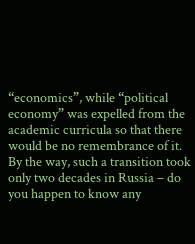“economics”, while “political economy” was expelled from the academic curricula so that there would be no remembrance of it. By the way, such a transition took only two decades in Russia – do you happen to know any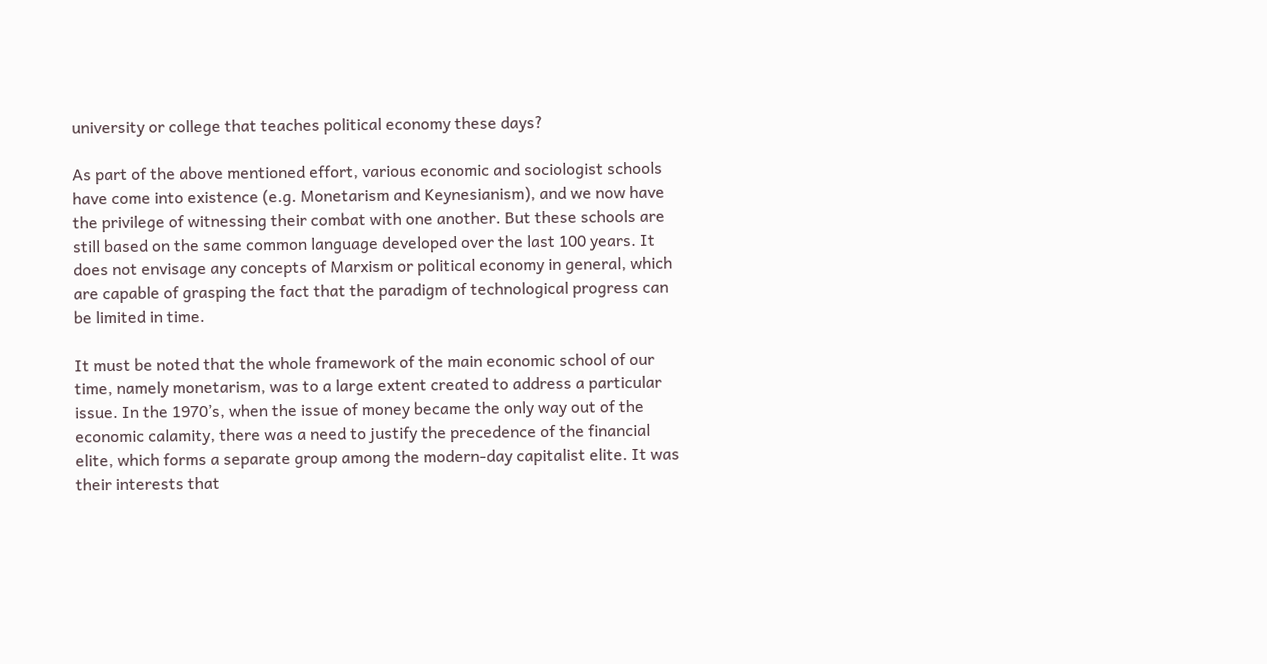university or college that teaches political economy these days?

As part of the above mentioned effort, various economic and sociologist schools have come into existence (e.g. Monetarism and Keynesianism), and we now have the privilege of witnessing their combat with one another. But these schools are still based on the same common language developed over the last 100 years. It does not envisage any concepts of Marxism or political economy in general, which are capable of grasping the fact that the paradigm of technological progress can be limited in time.

It must be noted that the whole framework of the main economic school of our time, namely monetarism, was to a large extent created to address a particular issue. In the 1970’s, when the issue of money became the only way out of the economic calamity, there was a need to justify the precedence of the financial elite, which forms a separate group among the modern-day capitalist elite. It was their interests that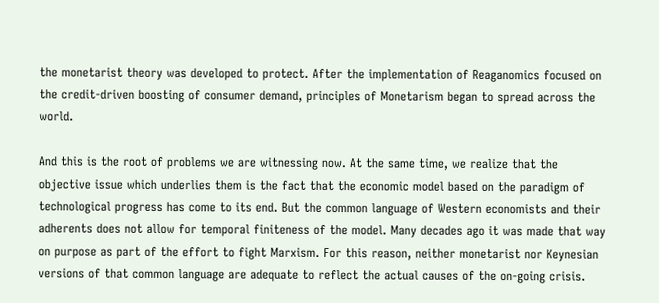the monetarist theory was developed to protect. After the implementation of Reaganomics focused on the credit-driven boosting of consumer demand, principles of Monetarism began to spread across the world.

And this is the root of problems we are witnessing now. At the same time, we realize that the objective issue which underlies them is the fact that the economic model based on the paradigm of technological progress has come to its end. But the common language of Western economists and their adherents does not allow for temporal finiteness of the model. Many decades ago it was made that way on purpose as part of the effort to fight Marxism. For this reason, neither monetarist nor Keynesian versions of that common language are adequate to reflect the actual causes of the on-going crisis.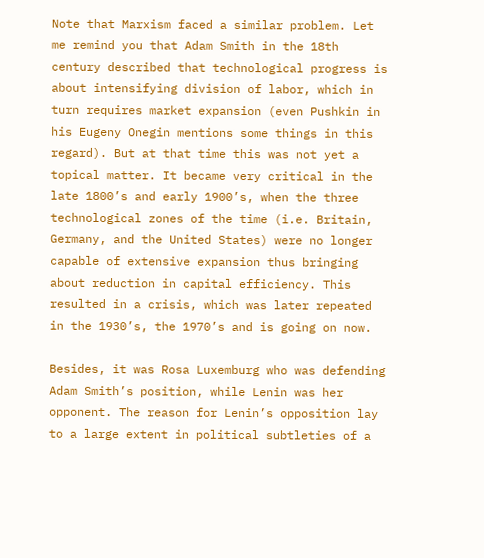Note that Marxism faced a similar problem. Let me remind you that Adam Smith in the 18th century described that technological progress is about intensifying division of labor, which in turn requires market expansion (even Pushkin in his Eugeny Onegin mentions some things in this regard). But at that time this was not yet a topical matter. It became very critical in the late 1800’s and early 1900’s, when the three technological zones of the time (i.e. Britain, Germany, and the United States) were no longer capable of extensive expansion thus bringing about reduction in capital efficiency. This resulted in a crisis, which was later repeated in the 1930’s, the 1970’s and is going on now.

Besides, it was Rosa Luxemburg who was defending Adam Smith’s position, while Lenin was her opponent. The reason for Lenin’s opposition lay to a large extent in political subtleties of a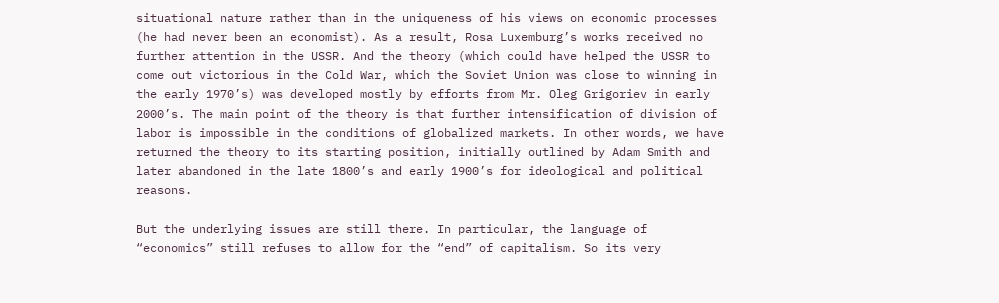situational nature rather than in the uniqueness of his views on economic processes (he had never been an economist). As a result, Rosa Luxemburg’s works received no further attention in the USSR. And the theory (which could have helped the USSR to come out victorious in the Cold War, which the Soviet Union was close to winning in the early 1970’s) was developed mostly by efforts from Mr. Oleg Grigoriev in early 2000’s. The main point of the theory is that further intensification of division of labor is impossible in the conditions of globalized markets. In other words, we have returned the theory to its starting position, initially outlined by Adam Smith and later abandoned in the late 1800’s and early 1900’s for ideological and political reasons.

But the underlying issues are still there. In particular, the language of “economics” still refuses to allow for the “end” of capitalism. So its very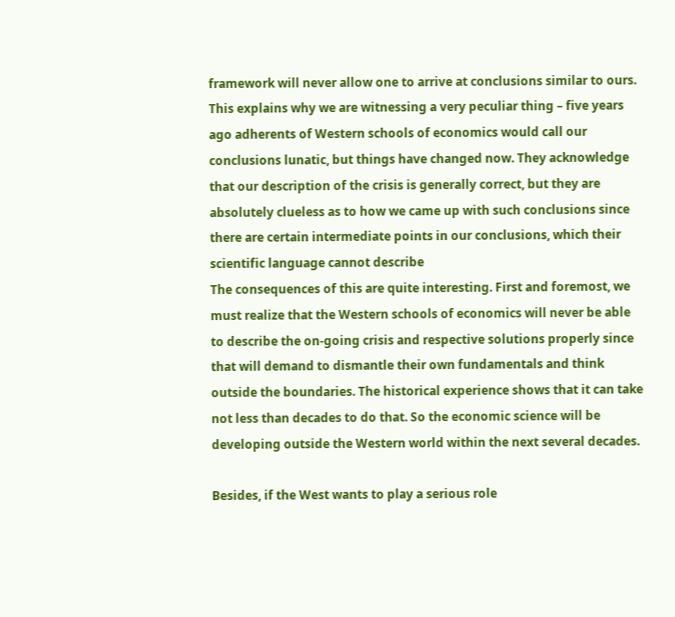framework will never allow one to arrive at conclusions similar to ours. This explains why we are witnessing a very peculiar thing – five years ago adherents of Western schools of economics would call our conclusions lunatic, but things have changed now. They acknowledge that our description of the crisis is generally correct, but they are absolutely clueless as to how we came up with such conclusions since there are certain intermediate points in our conclusions, which their scientific language cannot describe
The consequences of this are quite interesting. First and foremost, we must realize that the Western schools of economics will never be able to describe the on-going crisis and respective solutions properly since that will demand to dismantle their own fundamentals and think outside the boundaries. The historical experience shows that it can take not less than decades to do that. So the economic science will be developing outside the Western world within the next several decades.

Besides, if the West wants to play a serious role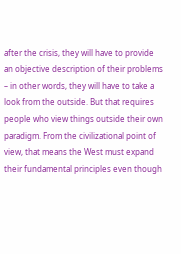after the crisis, they will have to provide an objective description of their problems – in other words, they will have to take a look from the outside. But that requires people who view things outside their own paradigm. From the civilizational point of view, that means the West must expand their fundamental principles even though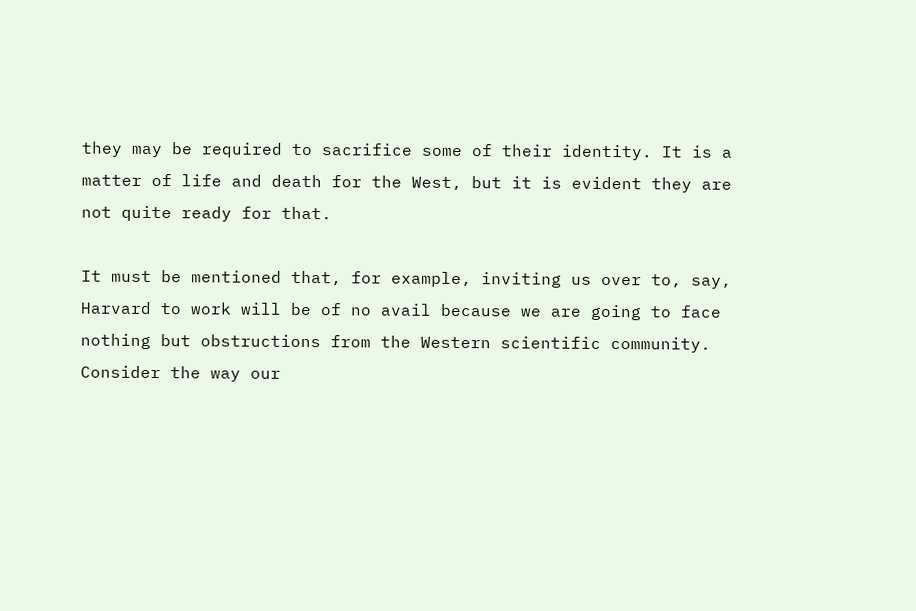they may be required to sacrifice some of their identity. It is a matter of life and death for the West, but it is evident they are not quite ready for that.

It must be mentioned that, for example, inviting us over to, say, Harvard to work will be of no avail because we are going to face nothing but obstructions from the Western scientific community. Consider the way our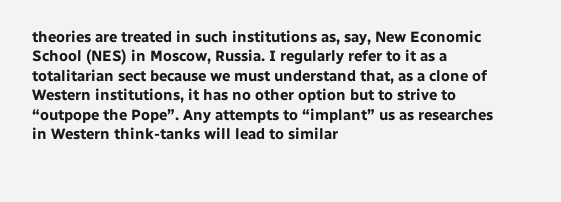theories are treated in such institutions as, say, New Economic School (NES) in Moscow, Russia. I regularly refer to it as a totalitarian sect because we must understand that, as a clone of Western institutions, it has no other option but to strive to “outpope the Pope”. Any attempts to “implant” us as researches in Western think-tanks will lead to similar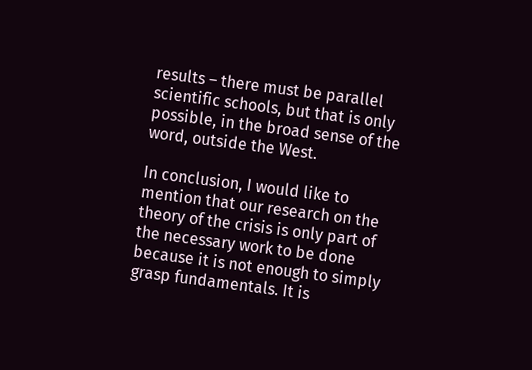results – there must be parallel scientific schools, but that is only possible, in the broad sense of the word, outside the West.

In conclusion, I would like to mention that our research on the theory of the crisis is only part of the necessary work to be done because it is not enough to simply grasp fundamentals. It is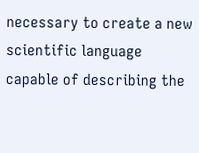necessary to create a new scientific language capable of describing the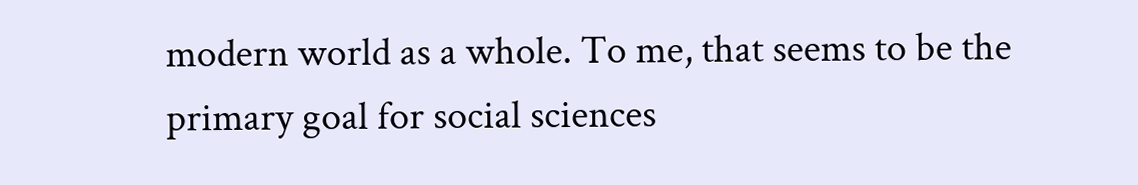modern world as a whole. To me, that seems to be the primary goal for social sciences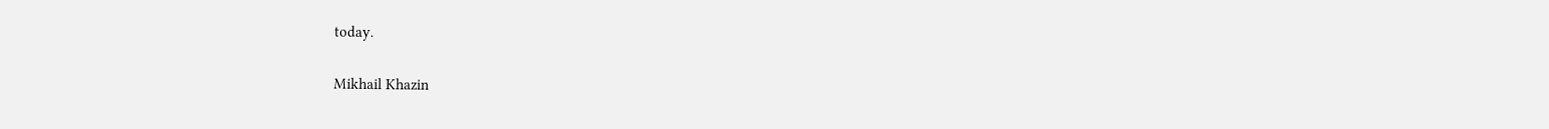today.

Mikhail Khazin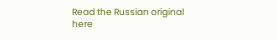Read the Russian original here